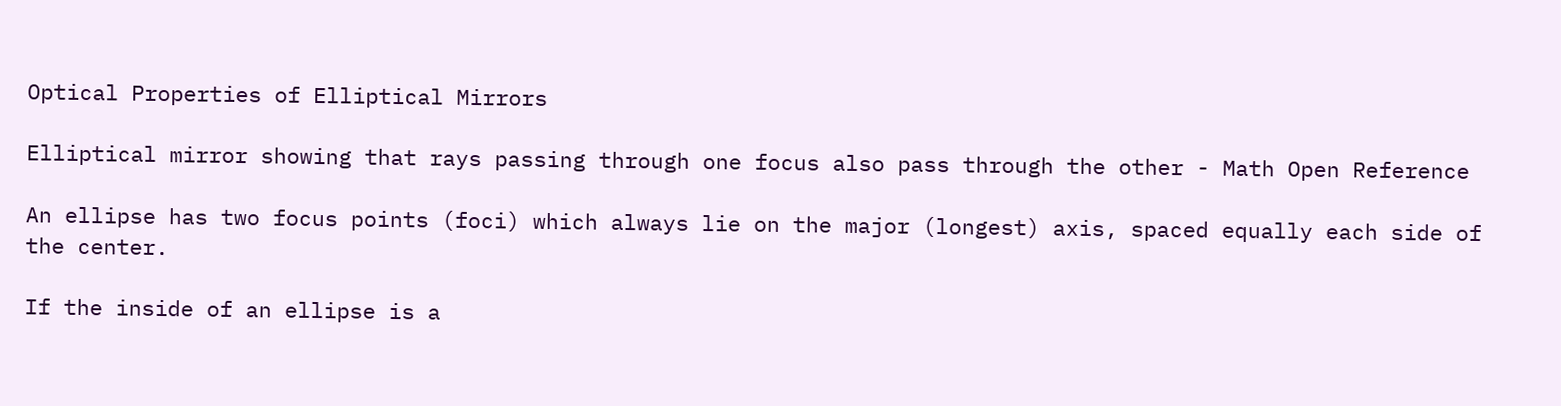Optical Properties of Elliptical Mirrors

Elliptical mirror showing that rays passing through one focus also pass through the other - Math Open Reference

An ellipse has two focus points (foci) which always lie on the major (longest) axis, spaced equally each side of the center.

If the inside of an ellipse is a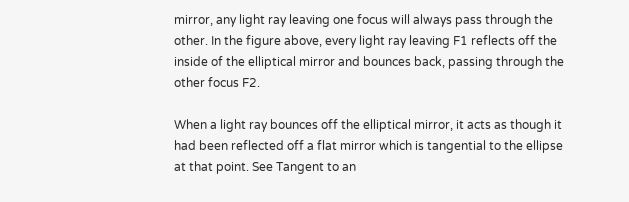mirror, any light ray leaving one focus will always pass through the other. In the figure above, every light ray leaving F1 reflects off the inside of the elliptical mirror and bounces back, passing through the other focus F2.

When a light ray bounces off the elliptical mirror, it acts as though it had been reflected off a flat mirror which is tangential to the ellipse at that point. See Tangent to an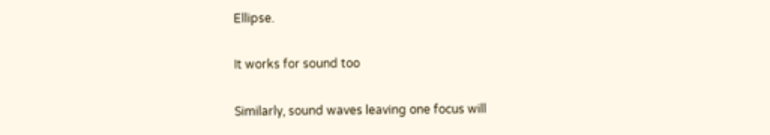Ellipse.

It works for sound too

Similarly, sound waves leaving one focus will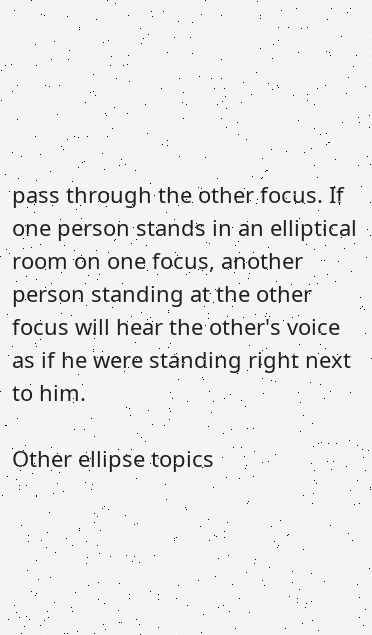pass through the other focus. If one person stands in an elliptical room on one focus, another person standing at the other focus will hear the other's voice as if he were standing right next to him.

Other ellipse topics